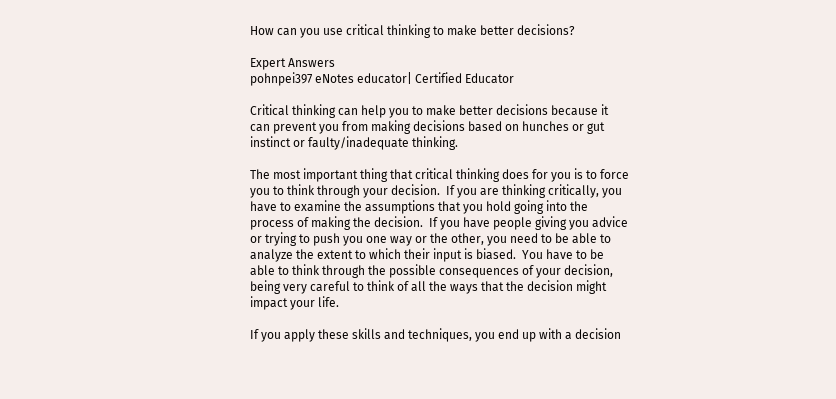How can you use critical thinking to make better decisions?

Expert Answers
pohnpei397 eNotes educator| Certified Educator

Critical thinking can help you to make better decisions because it can prevent you from making decisions based on hunches or gut instinct or faulty/inadequate thinking.

The most important thing that critical thinking does for you is to force you to think through your decision.  If you are thinking critically, you have to examine the assumptions that you hold going into the process of making the decision.  If you have people giving you advice or trying to push you one way or the other, you need to be able to analyze the extent to which their input is biased.  You have to be able to think through the possible consequences of your decision, being very careful to think of all the ways that the decision might impact your life.

If you apply these skills and techniques, you end up with a decision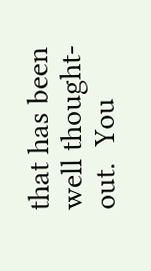that has been well thought-out.  You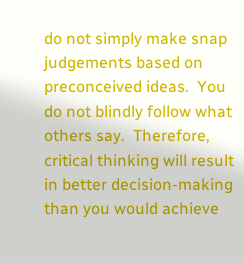do not simply make snap judgements based on preconceived ideas.  You do not blindly follow what others say.  Therefore, critical thinking will result in better decision-making than you would achieve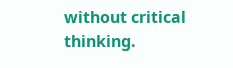without critical thinking.